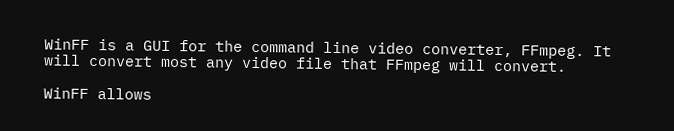WinFF is a GUI for the command line video converter, FFmpeg. It will convert most any video file that FFmpeg will convert.

WinFF allows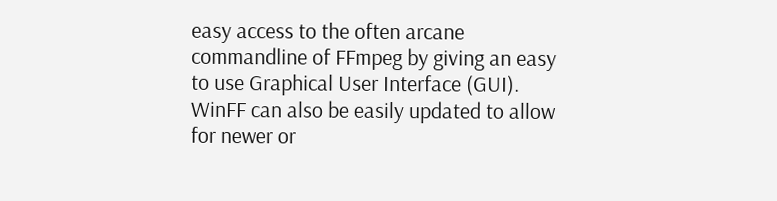easy access to the often arcane commandline of FFmpeg by giving an easy to use Graphical User Interface (GUI). WinFF can also be easily updated to allow for newer or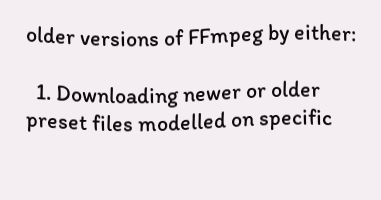older versions of FFmpeg by either:

  1. Downloading newer or older preset files modelled on specific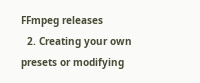FFmpeg releases
  2. Creating your own presets or modifying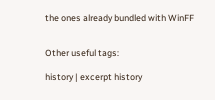the ones already bundled with WinFF


Other useful tags:

history | excerpt history